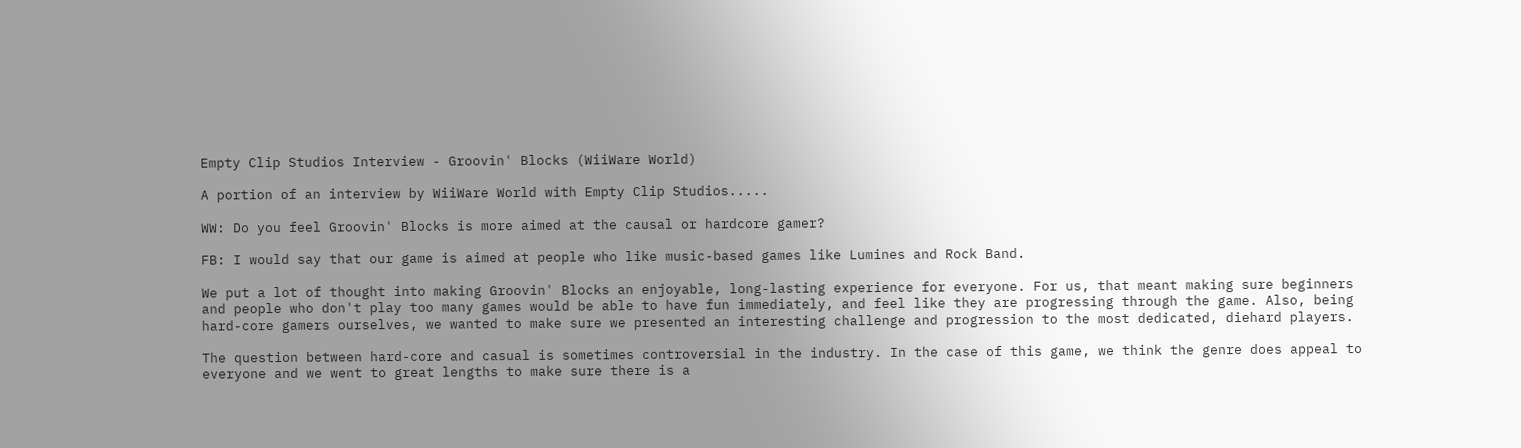Empty Clip Studios Interview - Groovin' Blocks (WiiWare World)

A portion of an interview by WiiWare World with Empty Clip Studios.....

WW: Do you feel Groovin' Blocks is more aimed at the causal or hardcore gamer?

FB: I would say that our game is aimed at people who like music-based games like Lumines and Rock Band.

We put a lot of thought into making Groovin' Blocks an enjoyable, long-lasting experience for everyone. For us, that meant making sure beginners and people who don't play too many games would be able to have fun immediately, and feel like they are progressing through the game. Also, being hard-core gamers ourselves, we wanted to make sure we presented an interesting challenge and progression to the most dedicated, diehard players.

The question between hard-core and casual is sometimes controversial in the industry. In the case of this game, we think the genre does appeal to everyone and we went to great lengths to make sure there is a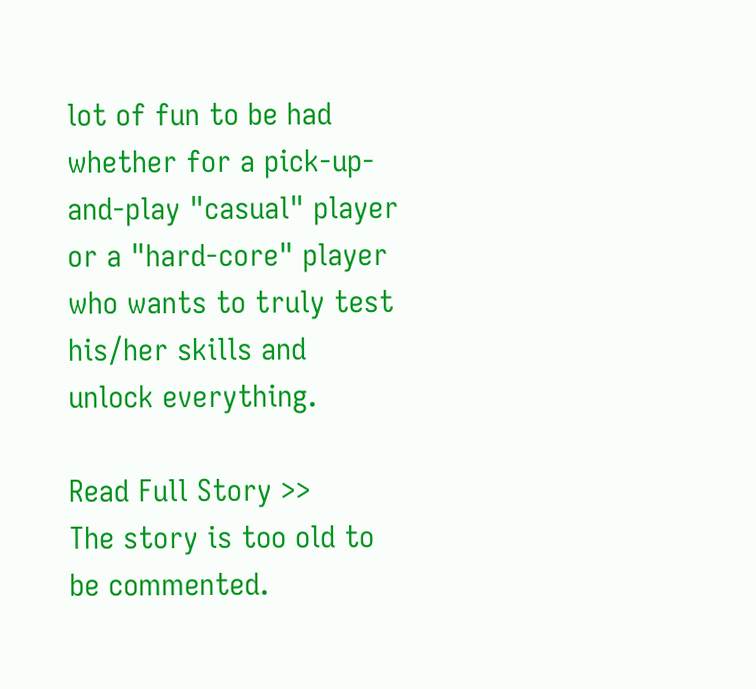lot of fun to be had whether for a pick-up-and-play "casual" player or a "hard-core" player who wants to truly test his/her skills and unlock everything.

Read Full Story >>
The story is too old to be commented.